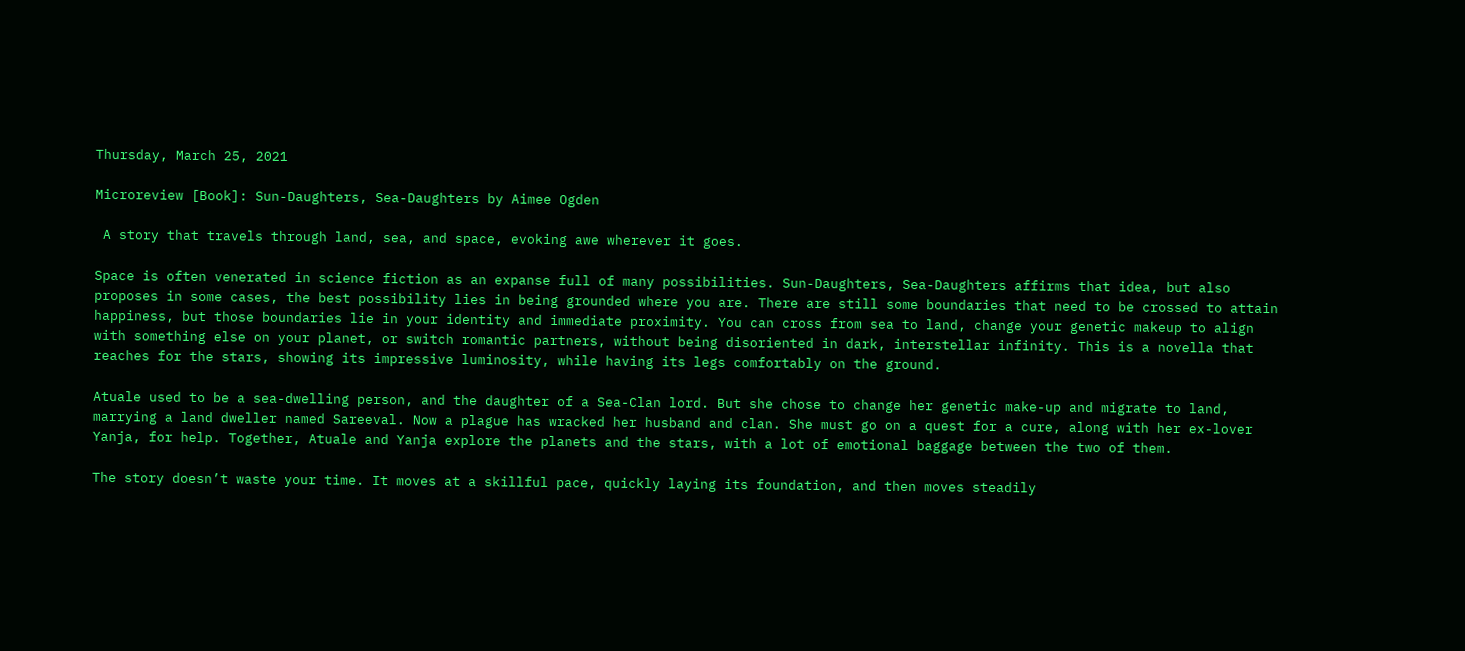Thursday, March 25, 2021

Microreview [Book]: Sun-Daughters, Sea-Daughters by Aimee Ogden

 A story that travels through land, sea, and space, evoking awe wherever it goes.

Space is often venerated in science fiction as an expanse full of many possibilities. Sun-Daughters, Sea-Daughters affirms that idea, but also proposes in some cases, the best possibility lies in being grounded where you are. There are still some boundaries that need to be crossed to attain happiness, but those boundaries lie in your identity and immediate proximity. You can cross from sea to land, change your genetic makeup to align with something else on your planet, or switch romantic partners, without being disoriented in dark, interstellar infinity. This is a novella that reaches for the stars, showing its impressive luminosity, while having its legs comfortably on the ground.

Atuale used to be a sea-dwelling person, and the daughter of a Sea-Clan lord. But she chose to change her genetic make-up and migrate to land, marrying a land dweller named Sareeval. Now a plague has wracked her husband and clan. She must go on a quest for a cure, along with her ex-lover Yanja, for help. Together, Atuale and Yanja explore the planets and the stars, with a lot of emotional baggage between the two of them.

The story doesn’t waste your time. It moves at a skillful pace, quickly laying its foundation, and then moves steadily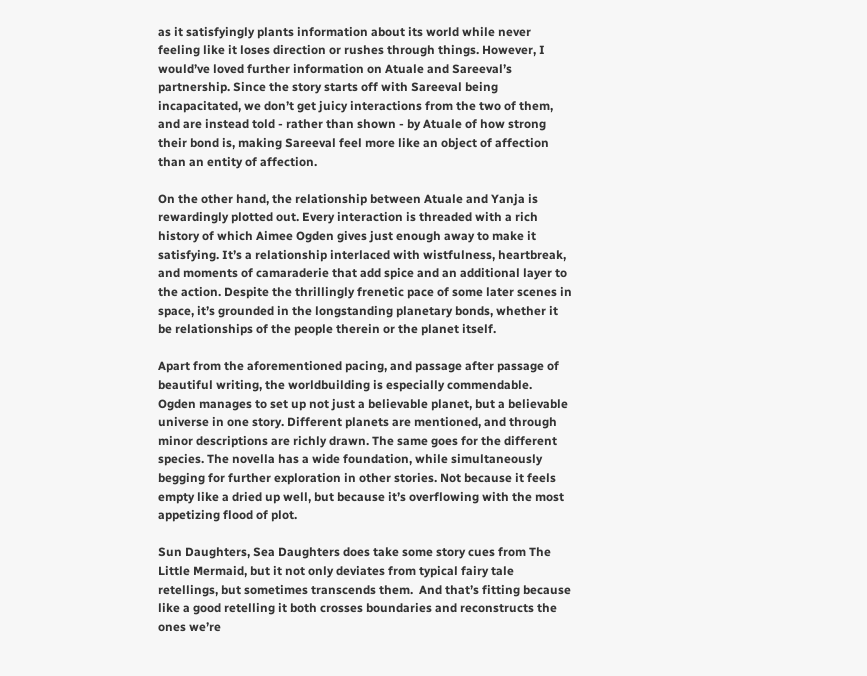as it satisfyingly plants information about its world while never feeling like it loses direction or rushes through things. However, I would’ve loved further information on Atuale and Sareeval’s partnership. Since the story starts off with Sareeval being incapacitated, we don’t get juicy interactions from the two of them, and are instead told - rather than shown - by Atuale of how strong their bond is, making Sareeval feel more like an object of affection than an entity of affection.

On the other hand, the relationship between Atuale and Yanja is rewardingly plotted out. Every interaction is threaded with a rich history of which Aimee Ogden gives just enough away to make it satisfying. It’s a relationship interlaced with wistfulness, heartbreak, and moments of camaraderie that add spice and an additional layer to the action. Despite the thrillingly frenetic pace of some later scenes in space, it’s grounded in the longstanding planetary bonds, whether it be relationships of the people therein or the planet itself.

Apart from the aforementioned pacing, and passage after passage of beautiful writing, the worldbuilding is especially commendable. Ogden manages to set up not just a believable planet, but a believable universe in one story. Different planets are mentioned, and through minor descriptions are richly drawn. The same goes for the different species. The novella has a wide foundation, while simultaneously begging for further exploration in other stories. Not because it feels empty like a dried up well, but because it’s overflowing with the most appetizing flood of plot.

Sun Daughters, Sea Daughters does take some story cues from The Little Mermaid, but it not only deviates from typical fairy tale retellings, but sometimes transcends them.  And that’s fitting because like a good retelling it both crosses boundaries and reconstructs the ones we’re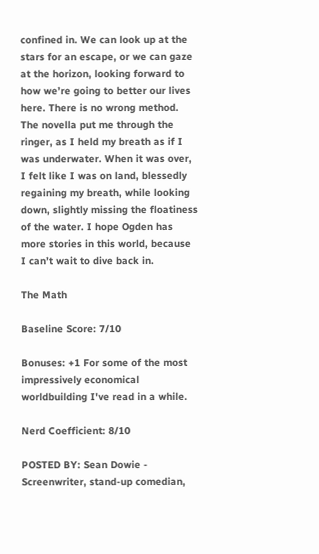confined in. We can look up at the stars for an escape, or we can gaze at the horizon, looking forward to how we’re going to better our lives here. There is no wrong method. The novella put me through the ringer, as I held my breath as if I was underwater. When it was over, I felt like I was on land, blessedly regaining my breath, while looking down, slightly missing the floatiness of the water. I hope Ogden has more stories in this world, because I can’t wait to dive back in.

The Math

Baseline Score: 7/10

Bonuses: +1 For some of the most impressively economical worldbuilding I've read in a while.

Nerd Coefficient: 8/10

POSTED BY: Sean Dowie - Screenwriter, stand-up comedian,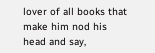lover of all books that make him nod his head and say,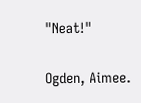"Neat!"

Ogden, Aimee.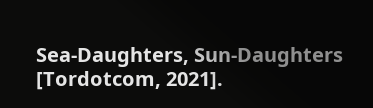Sea-Daughters, Sun-Daughters [Tordotcom, 2021].